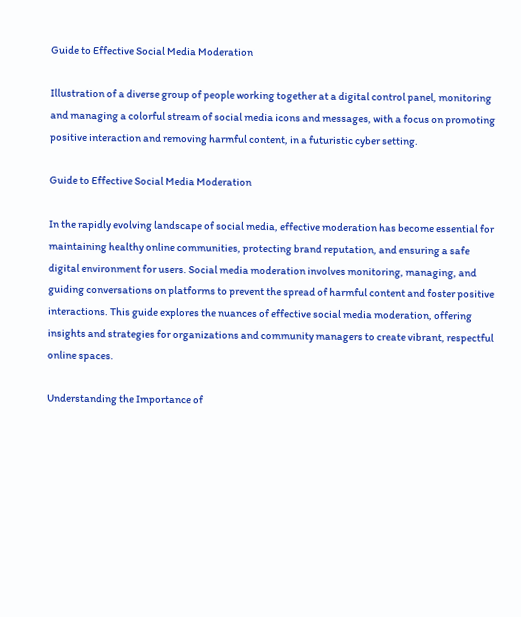Guide to Effective Social Media Moderation

Illustration of a diverse group of people working together at a digital control panel, monitoring and managing a colorful stream of social media icons and messages, with a focus on promoting positive interaction and removing harmful content, in a futuristic cyber setting.

Guide to Effective Social Media Moderation

In the rapidly evolving landscape of social media, effective moderation has become essential for maintaining healthy online communities, protecting brand reputation, and ensuring a safe digital environment for users. Social media moderation involves monitoring, managing, and guiding conversations on platforms to prevent the spread of harmful content and foster positive interactions. This guide explores the nuances of effective social media moderation, offering insights and strategies for organizations and community managers to create vibrant, respectful online spaces.

Understanding the Importance of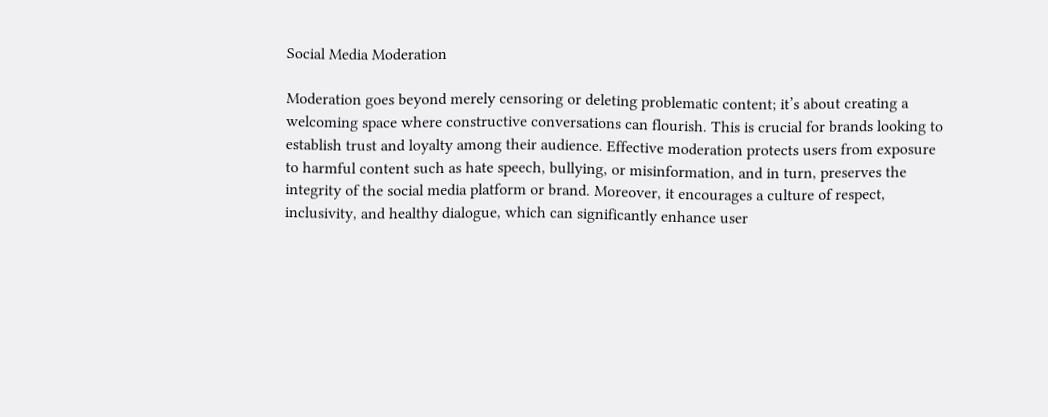Social Media Moderation

Moderation goes beyond merely censoring or deleting problematic content; it’s about creating a welcoming space where constructive conversations can flourish. This is crucial for brands looking to establish trust and loyalty among their audience. Effective moderation protects users from exposure to harmful content such as hate speech, bullying, or misinformation, and in turn, preserves the integrity of the social media platform or brand. Moreover, it encourages a culture of respect, inclusivity, and healthy dialogue, which can significantly enhance user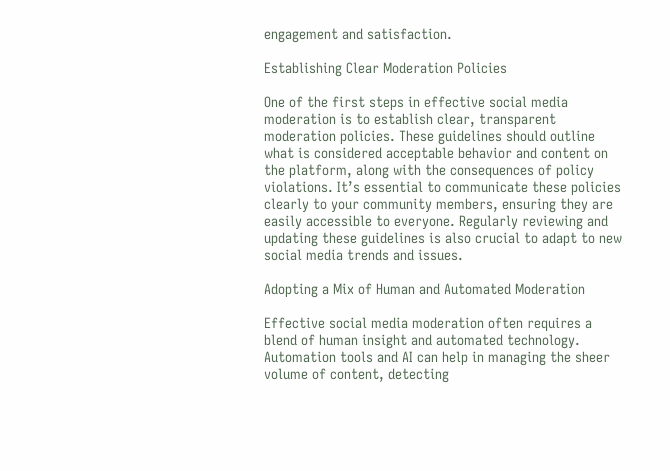engagement and satisfaction.

Establishing Clear Moderation Policies

One of the first steps in effective social media moderation is to establish clear, transparent moderation policies. These guidelines should outline what is considered acceptable behavior and content on the platform, along with the consequences of policy violations. It’s essential to communicate these policies clearly to your community members, ensuring they are easily accessible to everyone. Regularly reviewing and updating these guidelines is also crucial to adapt to new social media trends and issues.

Adopting a Mix of Human and Automated Moderation

Effective social media moderation often requires a blend of human insight and automated technology. Automation tools and AI can help in managing the sheer volume of content, detecting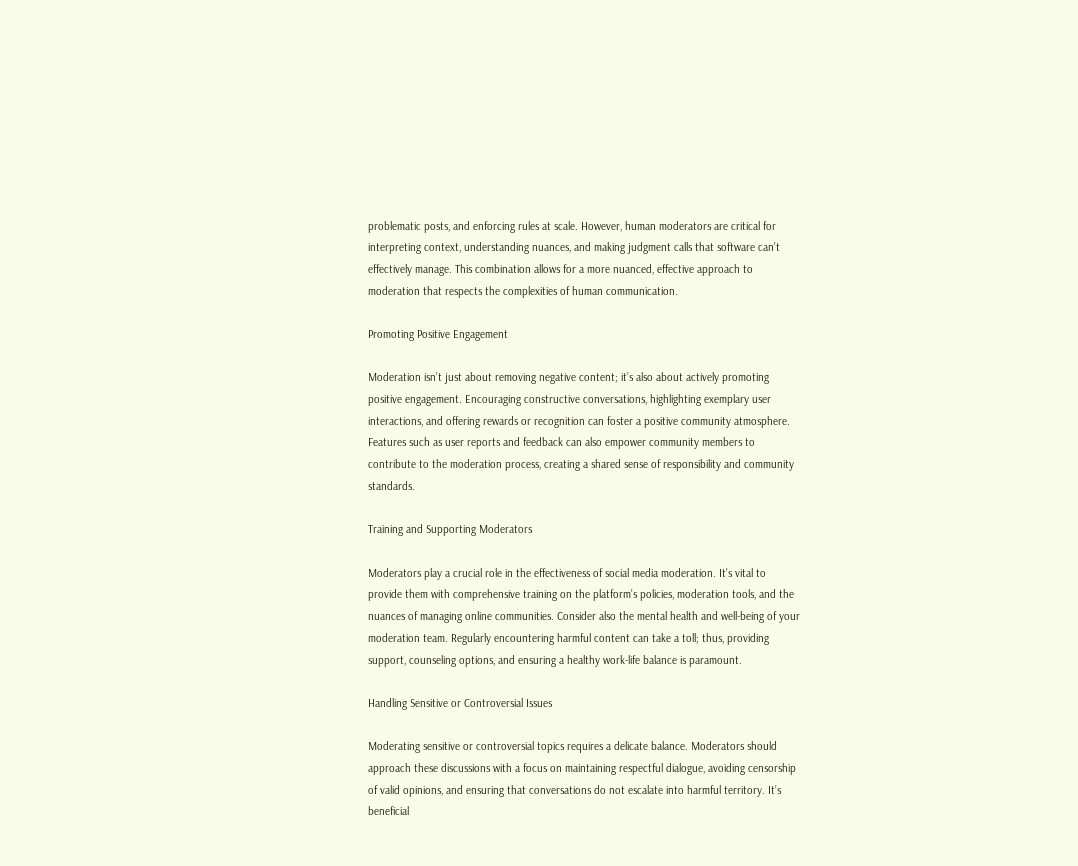problematic posts, and enforcing rules at scale. However, human moderators are critical for interpreting context, understanding nuances, and making judgment calls that software can’t effectively manage. This combination allows for a more nuanced, effective approach to moderation that respects the complexities of human communication.

Promoting Positive Engagement

Moderation isn’t just about removing negative content; it’s also about actively promoting positive engagement. Encouraging constructive conversations, highlighting exemplary user interactions, and offering rewards or recognition can foster a positive community atmosphere. Features such as user reports and feedback can also empower community members to contribute to the moderation process, creating a shared sense of responsibility and community standards.

Training and Supporting Moderators

Moderators play a crucial role in the effectiveness of social media moderation. It’s vital to provide them with comprehensive training on the platform’s policies, moderation tools, and the nuances of managing online communities. Consider also the mental health and well-being of your moderation team. Regularly encountering harmful content can take a toll; thus, providing support, counseling options, and ensuring a healthy work-life balance is paramount.

Handling Sensitive or Controversial Issues

Moderating sensitive or controversial topics requires a delicate balance. Moderators should approach these discussions with a focus on maintaining respectful dialogue, avoiding censorship of valid opinions, and ensuring that conversations do not escalate into harmful territory. It’s beneficial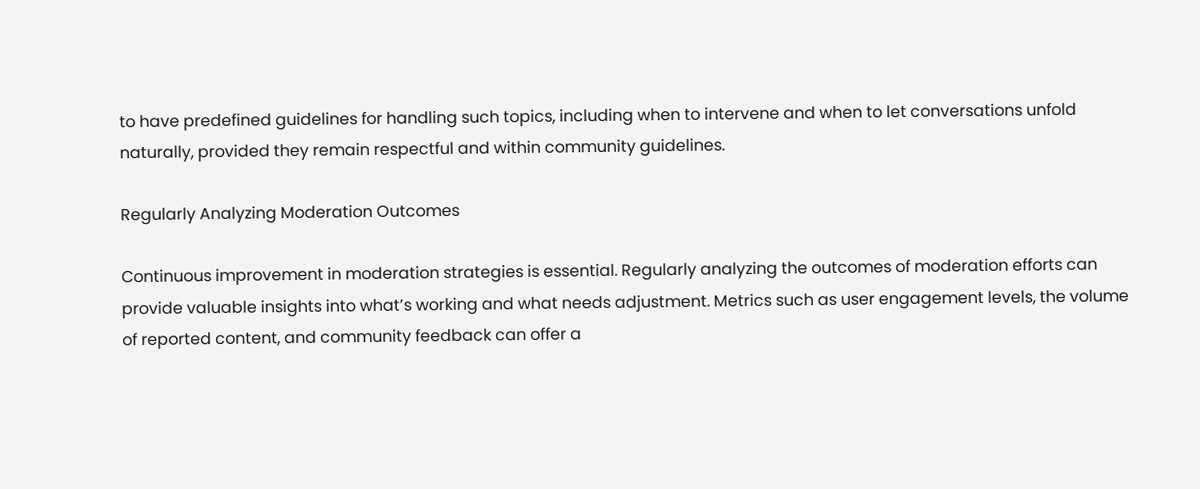to have predefined guidelines for handling such topics, including when to intervene and when to let conversations unfold naturally, provided they remain respectful and within community guidelines.

Regularly Analyzing Moderation Outcomes

Continuous improvement in moderation strategies is essential. Regularly analyzing the outcomes of moderation efforts can provide valuable insights into what’s working and what needs adjustment. Metrics such as user engagement levels, the volume of reported content, and community feedback can offer a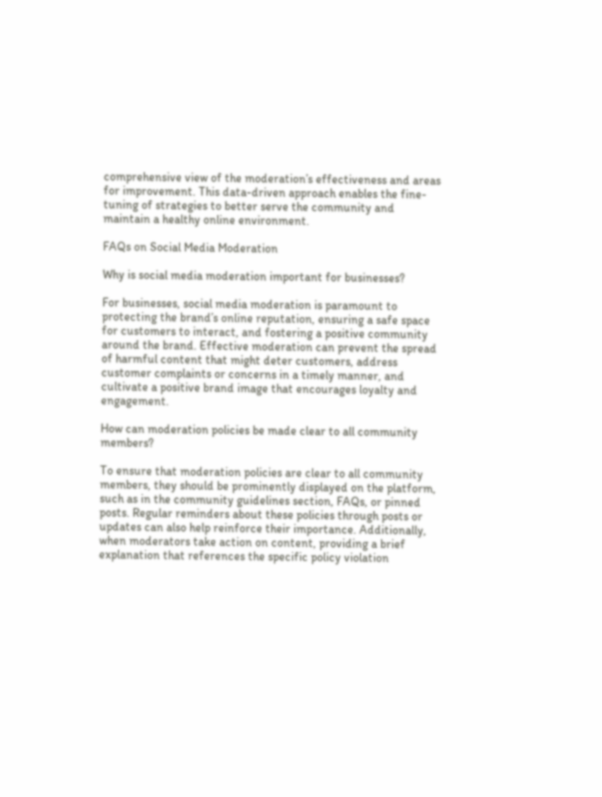comprehensive view of the moderation’s effectiveness and areas for improvement. This data-driven approach enables the fine-tuning of strategies to better serve the community and maintain a healthy online environment.

FAQs on Social Media Moderation

Why is social media moderation important for businesses?

For businesses, social media moderation is paramount to protecting the brand’s online reputation, ensuring a safe space for customers to interact, and fostering a positive community around the brand. Effective moderation can prevent the spread of harmful content that might deter customers, address customer complaints or concerns in a timely manner, and cultivate a positive brand image that encourages loyalty and engagement.

How can moderation policies be made clear to all community members?

To ensure that moderation policies are clear to all community members, they should be prominently displayed on the platform, such as in the community guidelines section, FAQs, or pinned posts. Regular reminders about these policies through posts or updates can also help reinforce their importance. Additionally, when moderators take action on content, providing a brief explanation that references the specific policy violation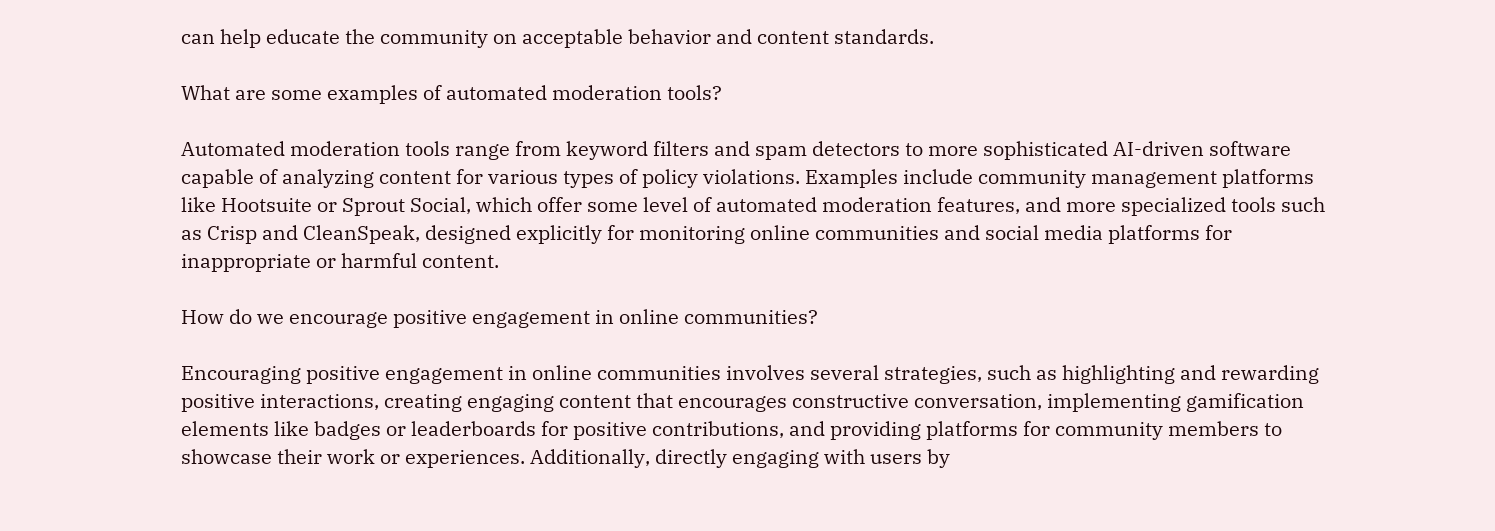can help educate the community on acceptable behavior and content standards.

What are some examples of automated moderation tools?

Automated moderation tools range from keyword filters and spam detectors to more sophisticated AI-driven software capable of analyzing content for various types of policy violations. Examples include community management platforms like Hootsuite or Sprout Social, which offer some level of automated moderation features, and more specialized tools such as Crisp and CleanSpeak, designed explicitly for monitoring online communities and social media platforms for inappropriate or harmful content.

How do we encourage positive engagement in online communities?

Encouraging positive engagement in online communities involves several strategies, such as highlighting and rewarding positive interactions, creating engaging content that encourages constructive conversation, implementing gamification elements like badges or leaderboards for positive contributions, and providing platforms for community members to showcase their work or experiences. Additionally, directly engaging with users by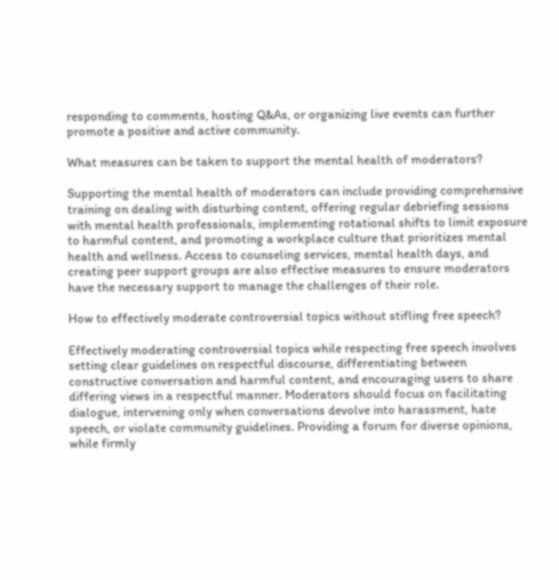responding to comments, hosting Q&As, or organizing live events can further promote a positive and active community.

What measures can be taken to support the mental health of moderators?

Supporting the mental health of moderators can include providing comprehensive training on dealing with disturbing content, offering regular debriefing sessions with mental health professionals, implementing rotational shifts to limit exposure to harmful content, and promoting a workplace culture that prioritizes mental health and wellness. Access to counseling services, mental health days, and creating peer support groups are also effective measures to ensure moderators have the necessary support to manage the challenges of their role.

How to effectively moderate controversial topics without stifling free speech?

Effectively moderating controversial topics while respecting free speech involves setting clear guidelines on respectful discourse, differentiating between constructive conversation and harmful content, and encouraging users to share differing views in a respectful manner. Moderators should focus on facilitating dialogue, intervening only when conversations devolve into harassment, hate speech, or violate community guidelines. Providing a forum for diverse opinions, while firmly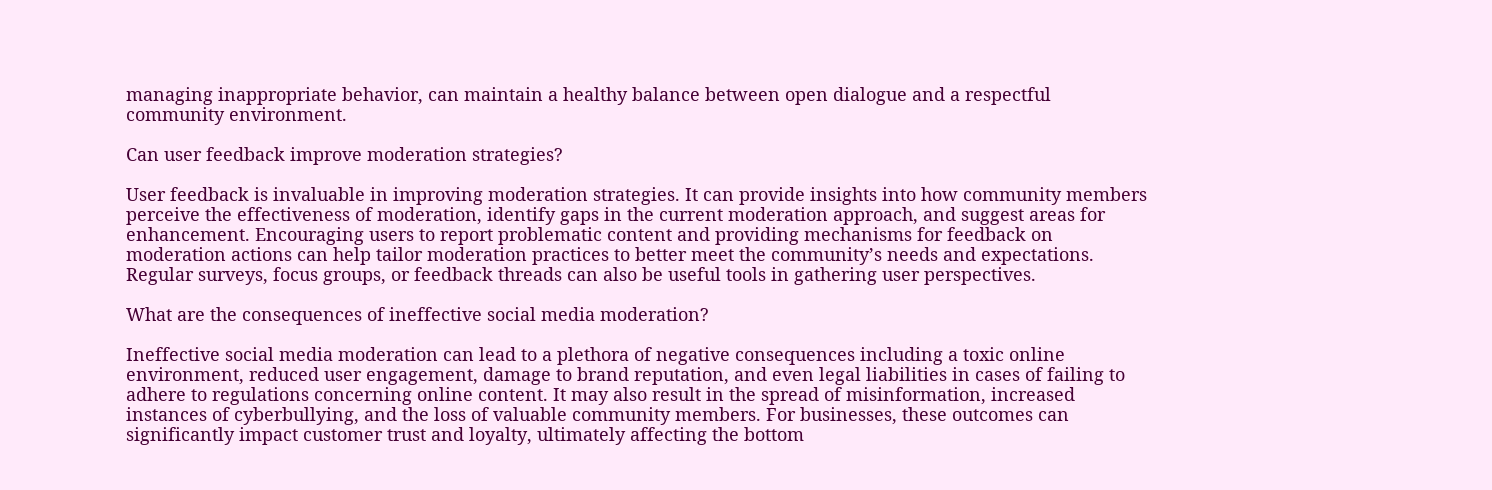managing inappropriate behavior, can maintain a healthy balance between open dialogue and a respectful community environment.

Can user feedback improve moderation strategies?

User feedback is invaluable in improving moderation strategies. It can provide insights into how community members perceive the effectiveness of moderation, identify gaps in the current moderation approach, and suggest areas for enhancement. Encouraging users to report problematic content and providing mechanisms for feedback on moderation actions can help tailor moderation practices to better meet the community’s needs and expectations. Regular surveys, focus groups, or feedback threads can also be useful tools in gathering user perspectives.

What are the consequences of ineffective social media moderation?

Ineffective social media moderation can lead to a plethora of negative consequences including a toxic online environment, reduced user engagement, damage to brand reputation, and even legal liabilities in cases of failing to adhere to regulations concerning online content. It may also result in the spread of misinformation, increased instances of cyberbullying, and the loss of valuable community members. For businesses, these outcomes can significantly impact customer trust and loyalty, ultimately affecting the bottom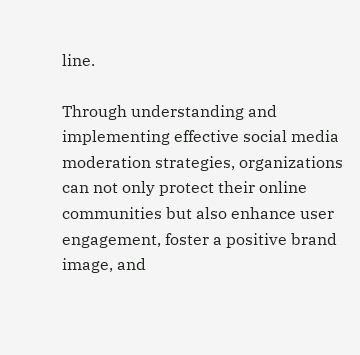line.

Through understanding and implementing effective social media moderation strategies, organizations can not only protect their online communities but also enhance user engagement, foster a positive brand image, and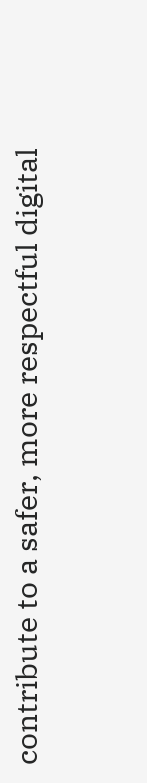contribute to a safer, more respectful digital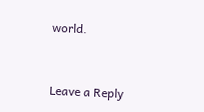world.


Leave a Reply